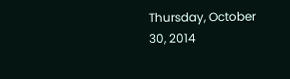Thursday, October 30, 2014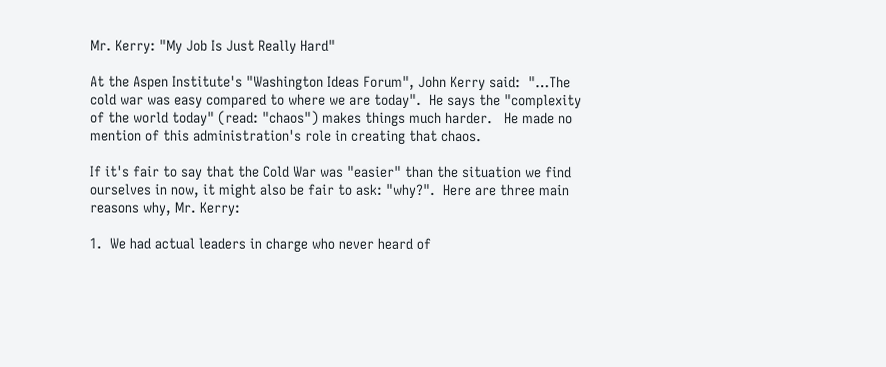Mr. Kerry: "My Job Is Just Really Hard"

At the Aspen Institute's "Washington Ideas Forum", John Kerry said:  "…The cold war was easy compared to where we are today".  He says the "complexity of the world today" (read: "chaos") makes things much harder.   He made no mention of this administration's role in creating that chaos.

If it's fair to say that the Cold War was "easier" than the situation we find ourselves in now, it might also be fair to ask: "why?".  Here are three main reasons why, Mr. Kerry:

1.  We had actual leaders in charge who never heard of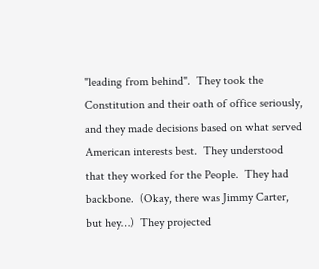"leading from behind".  They took the Constitution and their oath of office seriously, and they made decisions based on what served American interests best.  They understood that they worked for the People.  They had backbone.  (Okay, there was Jimmy Carter, but hey…)  They projected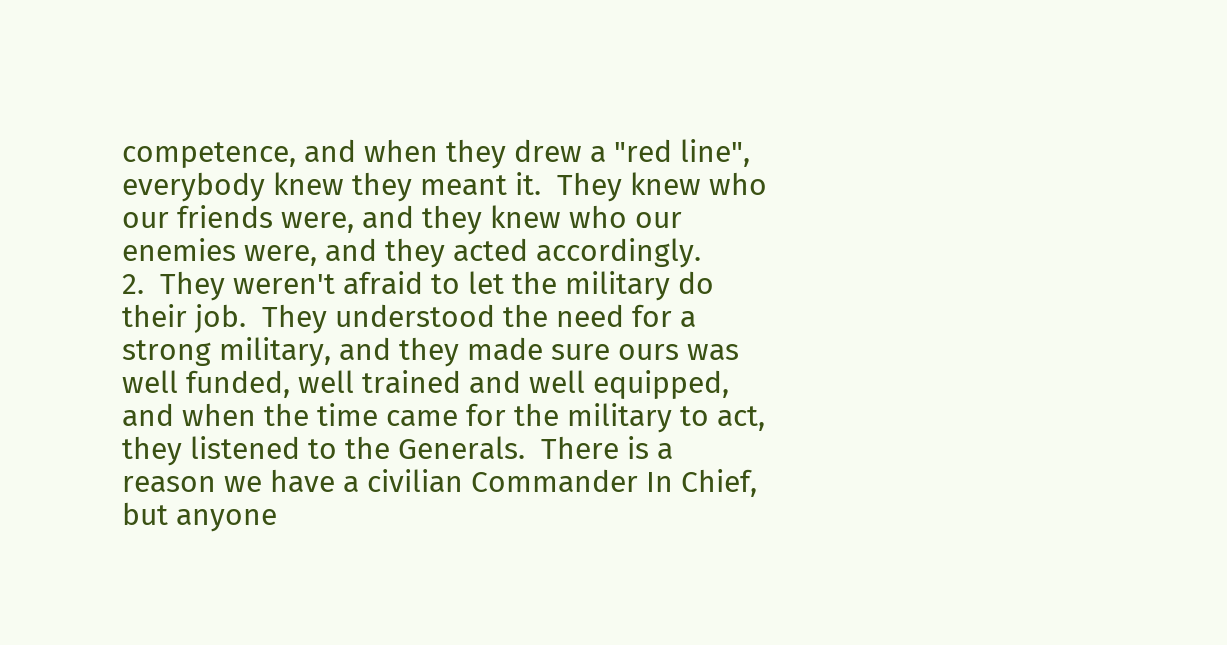competence, and when they drew a "red line", everybody knew they meant it.  They knew who our friends were, and they knew who our enemies were, and they acted accordingly.
2.  They weren't afraid to let the military do their job.  They understood the need for a strong military, and they made sure ours was well funded, well trained and well equipped, and when the time came for the military to act, they listened to the Generals.  There is a reason we have a civilian Commander In Chief, but anyone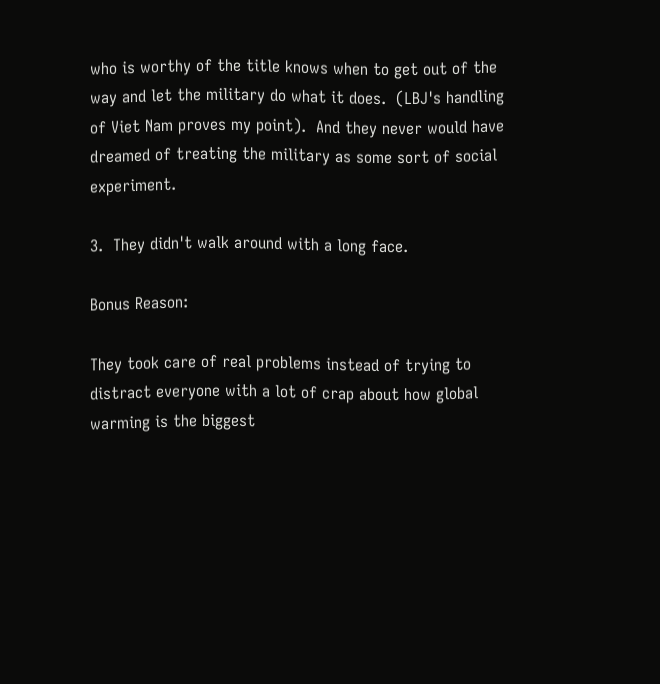who is worthy of the title knows when to get out of the way and let the military do what it does.  (LBJ's handling of Viet Nam proves my point).  And they never would have dreamed of treating the military as some sort of social experiment.

3.  They didn't walk around with a long face.

Bonus Reason:

They took care of real problems instead of trying to distract everyone with a lot of crap about how global warming is the biggest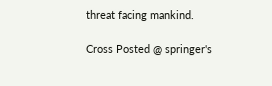threat facing mankind.

Cross Posted @ springer's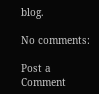blog.

No comments:

Post a Comment